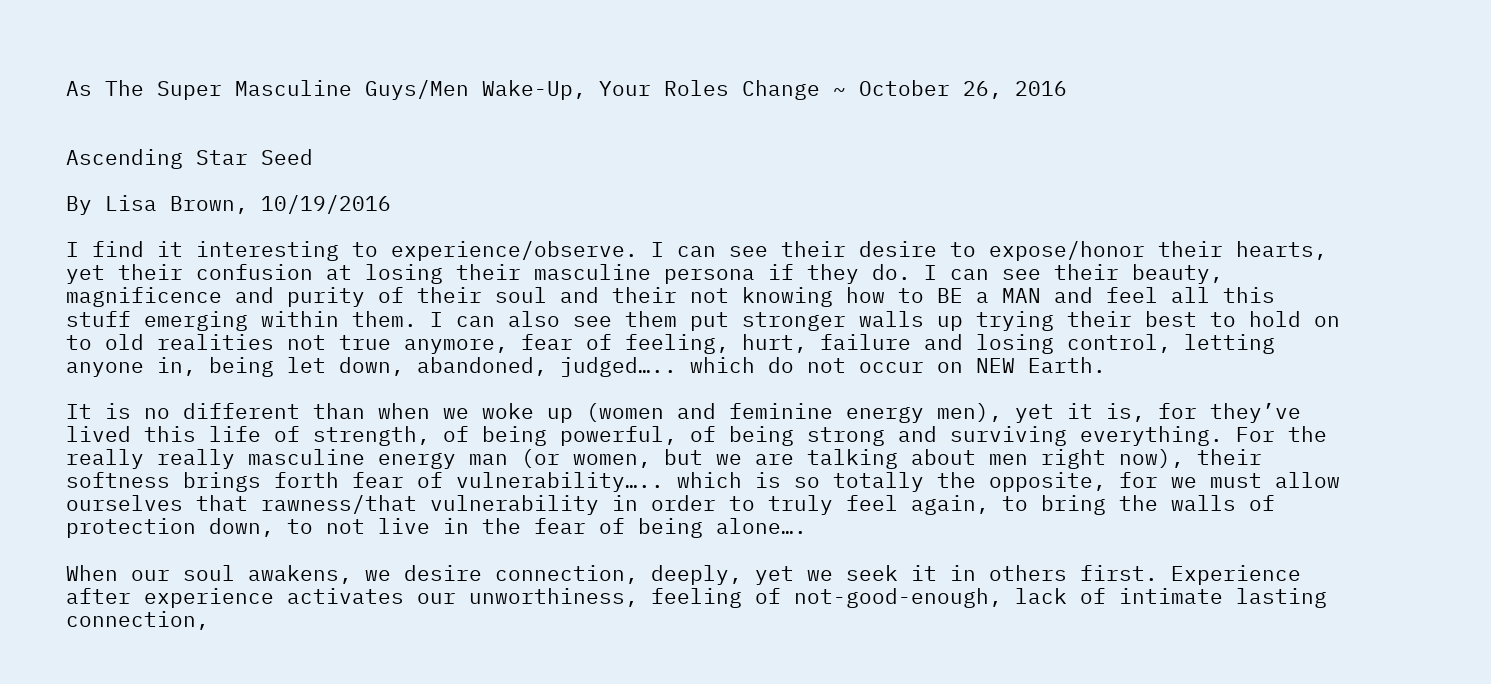As The Super Masculine Guys/Men Wake-Up, Your Roles Change ~ October 26, 2016


Ascending Star Seed

By Lisa Brown, 10/19/2016

I find it interesting to experience/observe. I can see their desire to expose/honor their hearts, yet their confusion at losing their masculine persona if they do. I can see their beauty, magnificence and purity of their soul and their not knowing how to BE a MAN and feel all this stuff emerging within them. I can also see them put stronger walls up trying their best to hold on to old realities not true anymore, fear of feeling, hurt, failure and losing control, letting anyone in, being let down, abandoned, judged….. which do not occur on NEW Earth.

It is no different than when we woke up (women and feminine energy men), yet it is, for they’ve lived this life of strength, of being powerful, of being strong and surviving everything. For the really really masculine energy man (or women, but we are talking about men right now), their softness brings forth fear of vulnerability….. which is so totally the opposite, for we must allow ourselves that rawness/that vulnerability in order to truly feel again, to bring the walls of protection down, to not live in the fear of being alone….

When our soul awakens, we desire connection, deeply, yet we seek it in others first. Experience after experience activates our unworthiness, feeling of not-good-enough, lack of intimate lasting connection,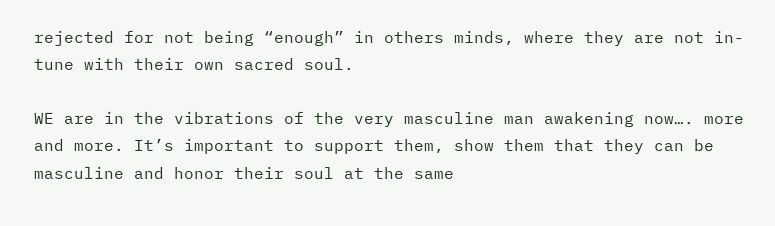rejected for not being “enough” in others minds, where they are not in-tune with their own sacred soul.

WE are in the vibrations of the very masculine man awakening now…. more and more. It’s important to support them, show them that they can be masculine and honor their soul at the same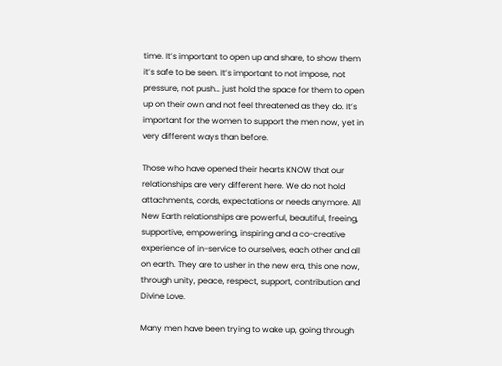time. It’s important to open up and share, to show them it’s safe to be seen. It’s important to not impose, not pressure, not push… just hold the space for them to open up on their own and not feel threatened as they do. It’s important for the women to support the men now, yet in very different ways than before.

Those who have opened their hearts KNOW that our relationships are very different here. We do not hold attachments, cords, expectations or needs anymore. All New Earth relationships are powerful, beautiful, freeing, supportive, empowering, inspiring and a co-creative experience of in-service to ourselves, each other and all on earth. They are to usher in the new era, this one now, through unity, peace, respect, support, contribution and Divine Love.

Many men have been trying to wake up, going through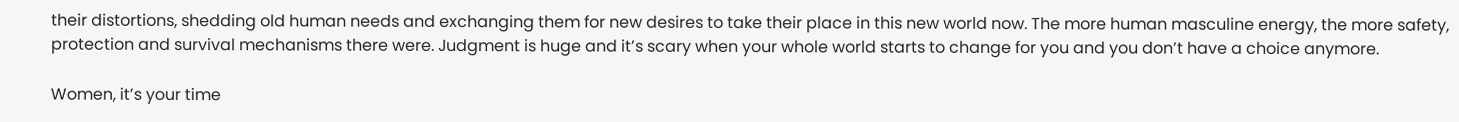their distortions, shedding old human needs and exchanging them for new desires to take their place in this new world now. The more human masculine energy, the more safety, protection and survival mechanisms there were. Judgment is huge and it’s scary when your whole world starts to change for you and you don’t have a choice anymore.

Women, it’s your time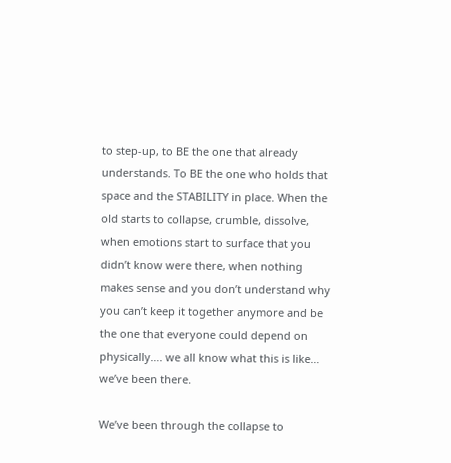to step-up, to BE the one that already understands. To BE the one who holds that space and the STABILITY in place. When the old starts to collapse, crumble, dissolve, when emotions start to surface that you didn’t know were there, when nothing makes sense and you don’t understand why you can’t keep it together anymore and be the one that everyone could depend on physically…. we all know what this is like… we’ve been there.

We’ve been through the collapse to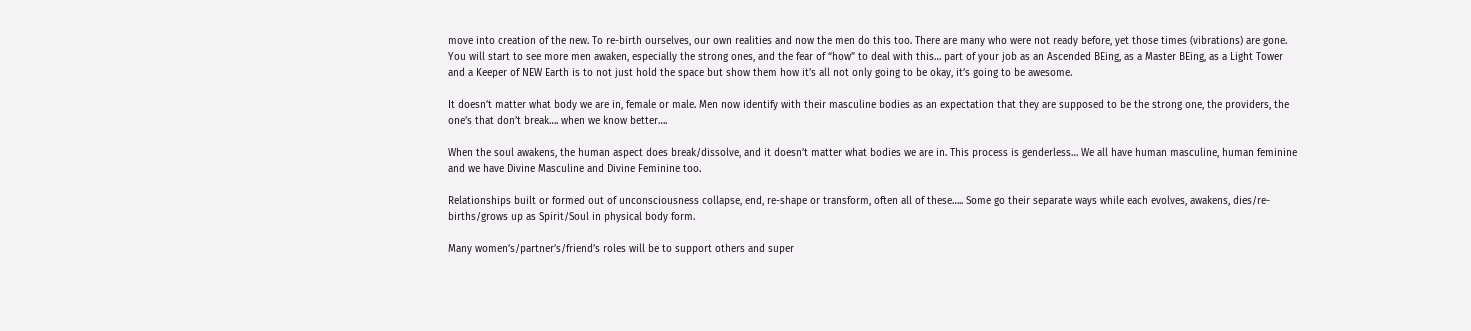move into creation of the new. To re-birth ourselves, our own realities and now the men do this too. There are many who were not ready before, yet those times (vibrations) are gone. You will start to see more men awaken, especially the strong ones, and the fear of “how” to deal with this… part of your job as an Ascended BEing, as a Master BEing, as a Light Tower and a Keeper of NEW Earth is to not just hold the space but show them how it’s all not only going to be okay, it’s going to be awesome.

It doesn’t matter what body we are in, female or male. Men now identify with their masculine bodies as an expectation that they are supposed to be the strong one, the providers, the one’s that don’t break…. when we know better….

When the soul awakens, the human aspect does break/dissolve, and it doesn’t matter what bodies we are in. This process is genderless… We all have human masculine, human feminine and we have Divine Masculine and Divine Feminine too.

Relationships built or formed out of unconsciousness collapse, end, re-shape or transform, often all of these….. Some go their separate ways while each evolves, awakens, dies/re-births/grows up as Spirit/Soul in physical body form.

Many women’s/partner’s/friend’s roles will be to support others and super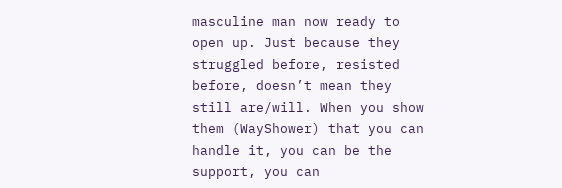masculine man now ready to open up. Just because they struggled before, resisted before, doesn’t mean they still are/will. When you show them (WayShower) that you can handle it, you can be the support, you can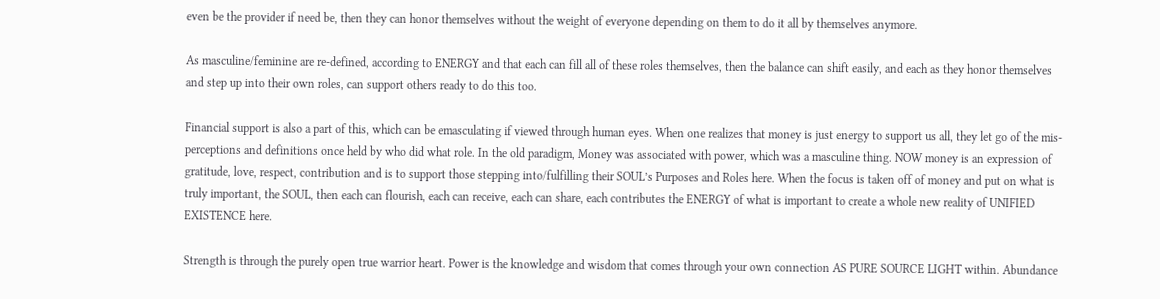even be the provider if need be, then they can honor themselves without the weight of everyone depending on them to do it all by themselves anymore.

As masculine/feminine are re-defined, according to ENERGY and that each can fill all of these roles themselves, then the balance can shift easily, and each as they honor themselves and step up into their own roles, can support others ready to do this too.

Financial support is also a part of this, which can be emasculating if viewed through human eyes. When one realizes that money is just energy to support us all, they let go of the mis-perceptions and definitions once held by who did what role. In the old paradigm, Money was associated with power, which was a masculine thing. NOW money is an expression of gratitude, love, respect, contribution and is to support those stepping into/fulfilling their SOUL’s Purposes and Roles here. When the focus is taken off of money and put on what is truly important, the SOUL, then each can flourish, each can receive, each can share, each contributes the ENERGY of what is important to create a whole new reality of UNIFIED EXISTENCE here.

Strength is through the purely open true warrior heart. Power is the knowledge and wisdom that comes through your own connection AS PURE SOURCE LIGHT within. Abundance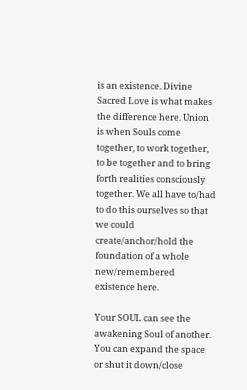is an existence. Divine Sacred Love is what makes the difference here. Union is when Souls come together, to work together, to be together and to bring forth realities consciously together. We all have to/had to do this ourselves so that we could create/anchor/hold the foundation of a whole new/remembered existence here.

Your SOUL can see the awakening Soul of another. You can expand the space or shut it down/close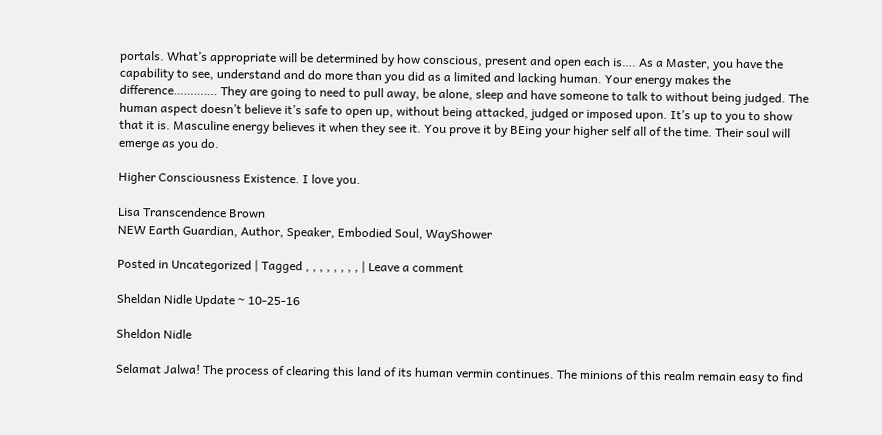portals. What’s appropriate will be determined by how conscious, present and open each is…. As a Master, you have the capability to see, understand and do more than you did as a limited and lacking human. Your energy makes the difference…………. They are going to need to pull away, be alone, sleep and have someone to talk to without being judged. The human aspect doesn’t believe it’s safe to open up, without being attacked, judged or imposed upon. It’s up to you to show that it is. Masculine energy believes it when they see it. You prove it by BEing your higher self all of the time. Their soul will emerge as you do.

Higher Consciousness Existence. I love you.

Lisa Transcendence Brown
NEW Earth Guardian, Author, Speaker, Embodied Soul, WayShower

Posted in Uncategorized | Tagged , , , , , , , , | Leave a comment

Sheldan Nidle Update ~ 10-25-16

Sheldon Nidle

Selamat Jalwa! The process of clearing this land of its human vermin continues. The minions of this realm remain easy to find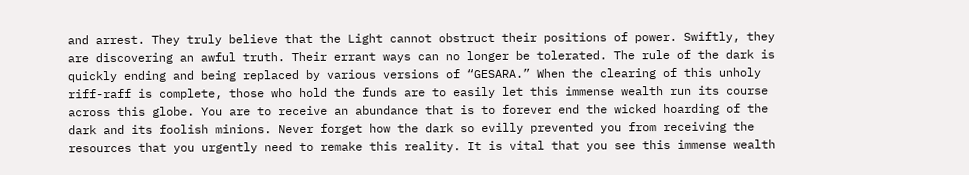and arrest. They truly believe that the Light cannot obstruct their positions of power. Swiftly, they are discovering an awful truth. Their errant ways can no longer be tolerated. The rule of the dark is quickly ending and being replaced by various versions of “GESARA.” When the clearing of this unholy riff-raff is complete, those who hold the funds are to easily let this immense wealth run its course across this globe. You are to receive an abundance that is to forever end the wicked hoarding of the dark and its foolish minions. Never forget how the dark so evilly prevented you from receiving the resources that you urgently need to remake this reality. It is vital that you see this immense wealth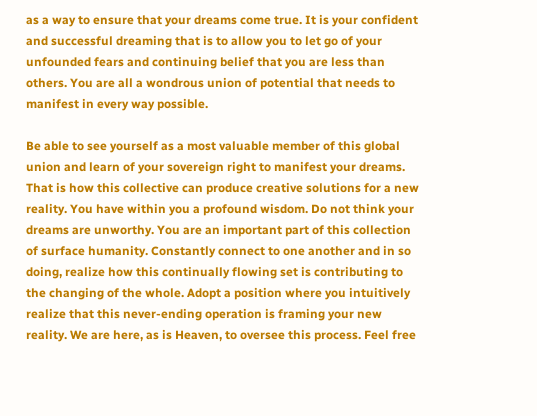as a way to ensure that your dreams come true. It is your confident and successful dreaming that is to allow you to let go of your unfounded fears and continuing belief that you are less than others. You are all a wondrous union of potential that needs to manifest in every way possible.

Be able to see yourself as a most valuable member of this global union and learn of your sovereign right to manifest your dreams. That is how this collective can produce creative solutions for a new reality. You have within you a profound wisdom. Do not think your dreams are unworthy. You are an important part of this collection of surface humanity. Constantly connect to one another and in so doing, realize how this continually flowing set is contributing to the changing of the whole. Adopt a position where you intuitively realize that this never-ending operation is framing your new reality. We are here, as is Heaven, to oversee this process. Feel free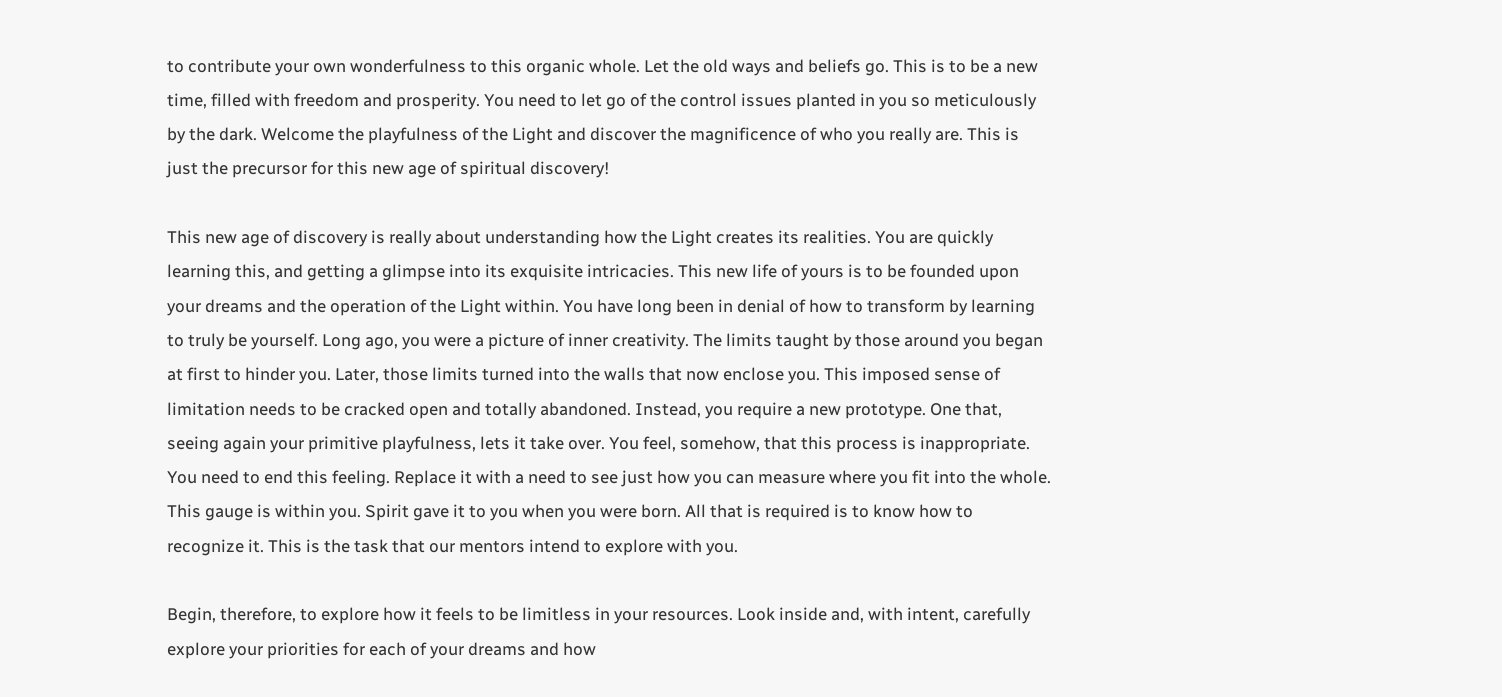to contribute your own wonderfulness to this organic whole. Let the old ways and beliefs go. This is to be a new time, filled with freedom and prosperity. You need to let go of the control issues planted in you so meticulously by the dark. Welcome the playfulness of the Light and discover the magnificence of who you really are. This is just the precursor for this new age of spiritual discovery!

This new age of discovery is really about understanding how the Light creates its realities. You are quickly learning this, and getting a glimpse into its exquisite intricacies. This new life of yours is to be founded upon your dreams and the operation of the Light within. You have long been in denial of how to transform by learning to truly be yourself. Long ago, you were a picture of inner creativity. The limits taught by those around you began at first to hinder you. Later, those limits turned into the walls that now enclose you. This imposed sense of limitation needs to be cracked open and totally abandoned. Instead, you require a new prototype. One that, seeing again your primitive playfulness, lets it take over. You feel, somehow, that this process is inappropriate. You need to end this feeling. Replace it with a need to see just how you can measure where you fit into the whole. This gauge is within you. Spirit gave it to you when you were born. All that is required is to know how to recognize it. This is the task that our mentors intend to explore with you.

Begin, therefore, to explore how it feels to be limitless in your resources. Look inside and, with intent, carefully explore your priorities for each of your dreams and how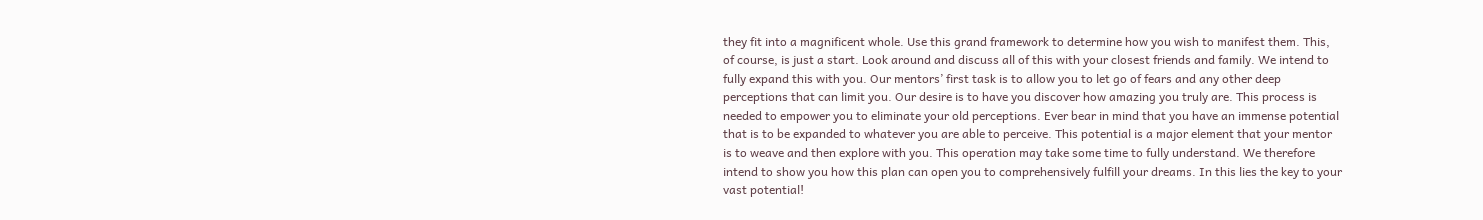they fit into a magnificent whole. Use this grand framework to determine how you wish to manifest them. This, of course, is just a start. Look around and discuss all of this with your closest friends and family. We intend to fully expand this with you. Our mentors’ first task is to allow you to let go of fears and any other deep perceptions that can limit you. Our desire is to have you discover how amazing you truly are. This process is needed to empower you to eliminate your old perceptions. Ever bear in mind that you have an immense potential that is to be expanded to whatever you are able to perceive. This potential is a major element that your mentor is to weave and then explore with you. This operation may take some time to fully understand. We therefore intend to show you how this plan can open you to comprehensively fulfill your dreams. In this lies the key to your vast potential!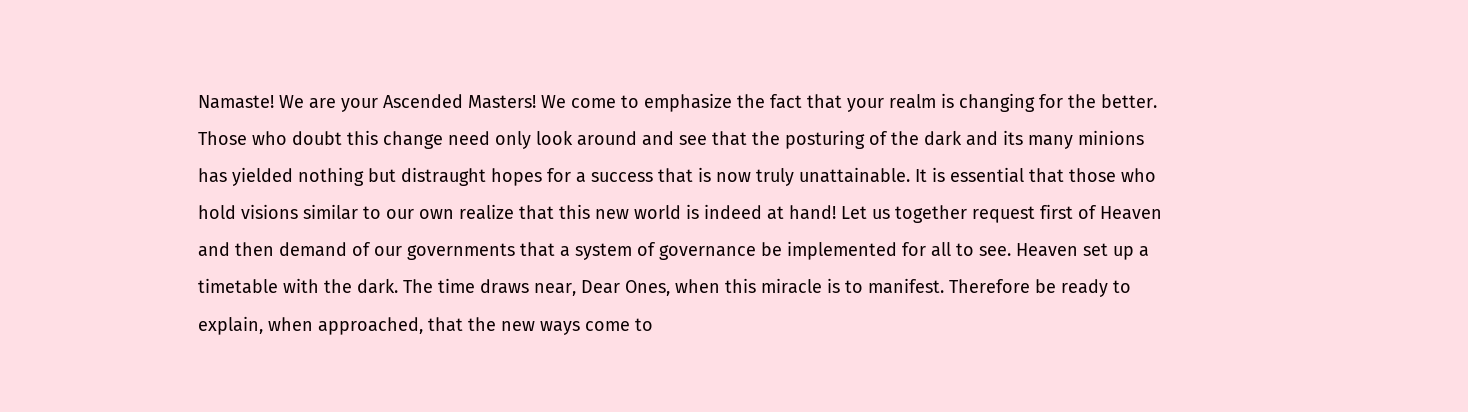Namaste! We are your Ascended Masters! We come to emphasize the fact that your realm is changing for the better. Those who doubt this change need only look around and see that the posturing of the dark and its many minions has yielded nothing but distraught hopes for a success that is now truly unattainable. It is essential that those who hold visions similar to our own realize that this new world is indeed at hand! Let us together request first of Heaven and then demand of our governments that a system of governance be implemented for all to see. Heaven set up a timetable with the dark. The time draws near, Dear Ones, when this miracle is to manifest. Therefore be ready to explain, when approached, that the new ways come to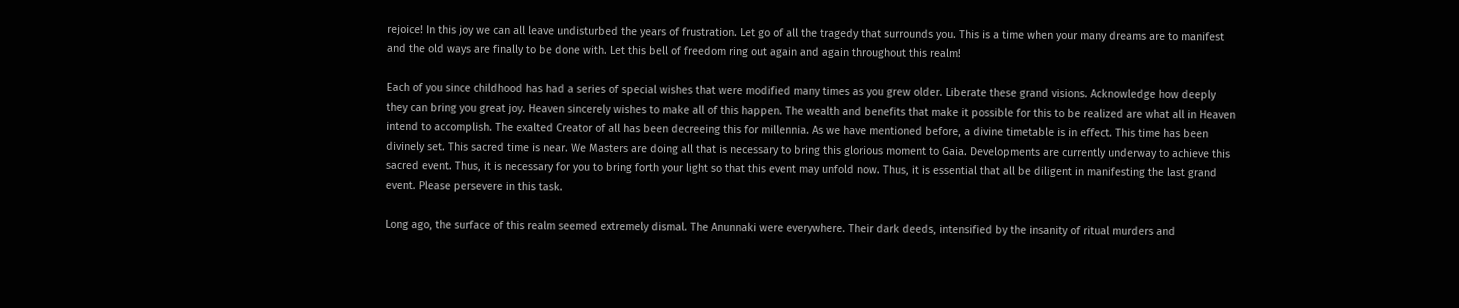rejoice! In this joy we can all leave undisturbed the years of frustration. Let go of all the tragedy that surrounds you. This is a time when your many dreams are to manifest and the old ways are finally to be done with. Let this bell of freedom ring out again and again throughout this realm!

Each of you since childhood has had a series of special wishes that were modified many times as you grew older. Liberate these grand visions. Acknowledge how deeply they can bring you great joy. Heaven sincerely wishes to make all of this happen. The wealth and benefits that make it possible for this to be realized are what all in Heaven intend to accomplish. The exalted Creator of all has been decreeing this for millennia. As we have mentioned before, a divine timetable is in effect. This time has been divinely set. This sacred time is near. We Masters are doing all that is necessary to bring this glorious moment to Gaia. Developments are currently underway to achieve this sacred event. Thus, it is necessary for you to bring forth your light so that this event may unfold now. Thus, it is essential that all be diligent in manifesting the last grand event. Please persevere in this task.

Long ago, the surface of this realm seemed extremely dismal. The Anunnaki were everywhere. Their dark deeds, intensified by the insanity of ritual murders and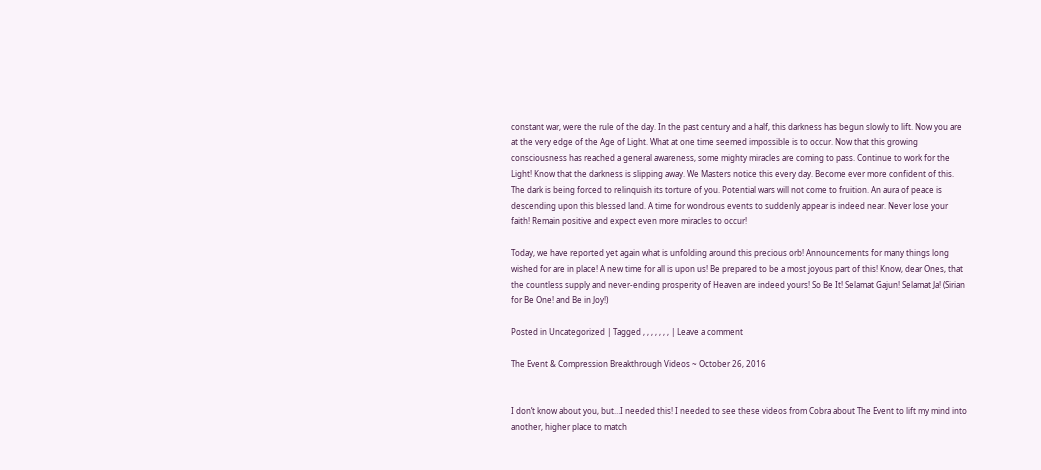constant war, were the rule of the day. In the past century and a half, this darkness has begun slowly to lift. Now you are at the very edge of the Age of Light. What at one time seemed impossible is to occur. Now that this growing consciousness has reached a general awareness, some mighty miracles are coming to pass. Continue to work for the Light! Know that the darkness is slipping away. We Masters notice this every day. Become ever more confident of this. The dark is being forced to relinquish its torture of you. Potential wars will not come to fruition. An aura of peace is descending upon this blessed land. A time for wondrous events to suddenly appear is indeed near. Never lose your faith! Remain positive and expect even more miracles to occur!

Today, we have reported yet again what is unfolding around this precious orb! Announcements for many things long wished for are in place! A new time for all is upon us! Be prepared to be a most joyous part of this! Know, dear Ones, that the countless supply and never-ending prosperity of Heaven are indeed yours! So Be It! Selamat Gajun! Selamat Ja! (Sirian for Be One! and Be in Joy!)

Posted in Uncategorized | Tagged , , , , , , , | Leave a comment

The Event & Compression Breakthrough Videos ~ October 26, 2016


I don’t know about you, but…I needed this! I needed to see these videos from Cobra about The Event to lift my mind into another, higher place to match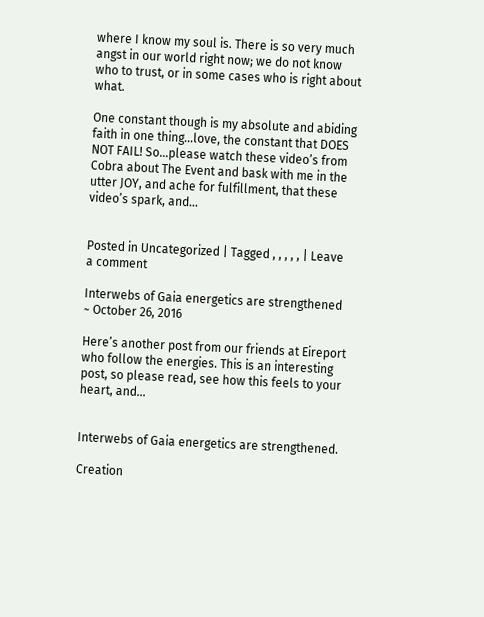where I know my soul is. There is so very much angst in our world right now; we do not know who to trust, or in some cases who is right about what.

One constant though is my absolute and abiding faith in one thing…love, the constant that DOES NOT FAIL! So…please watch these video’s from Cobra about The Event and bask with me in the utter JOY, and ache for fulfillment, that these video’s spark, and…


Posted in Uncategorized | Tagged , , , , , | Leave a comment

Interwebs of Gaia energetics are strengthened ~ October 26, 2016

Here’s another post from our friends at Eireport who follow the energies. This is an interesting post, so please read, see how this feels to your heart, and…


Interwebs of Gaia energetics are strengthened.

Creation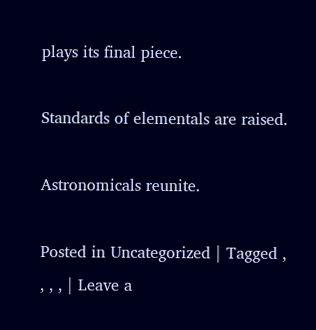plays its final piece.

Standards of elementals are raised.

Astronomicals reunite.

Posted in Uncategorized | Tagged , , , , | Leave a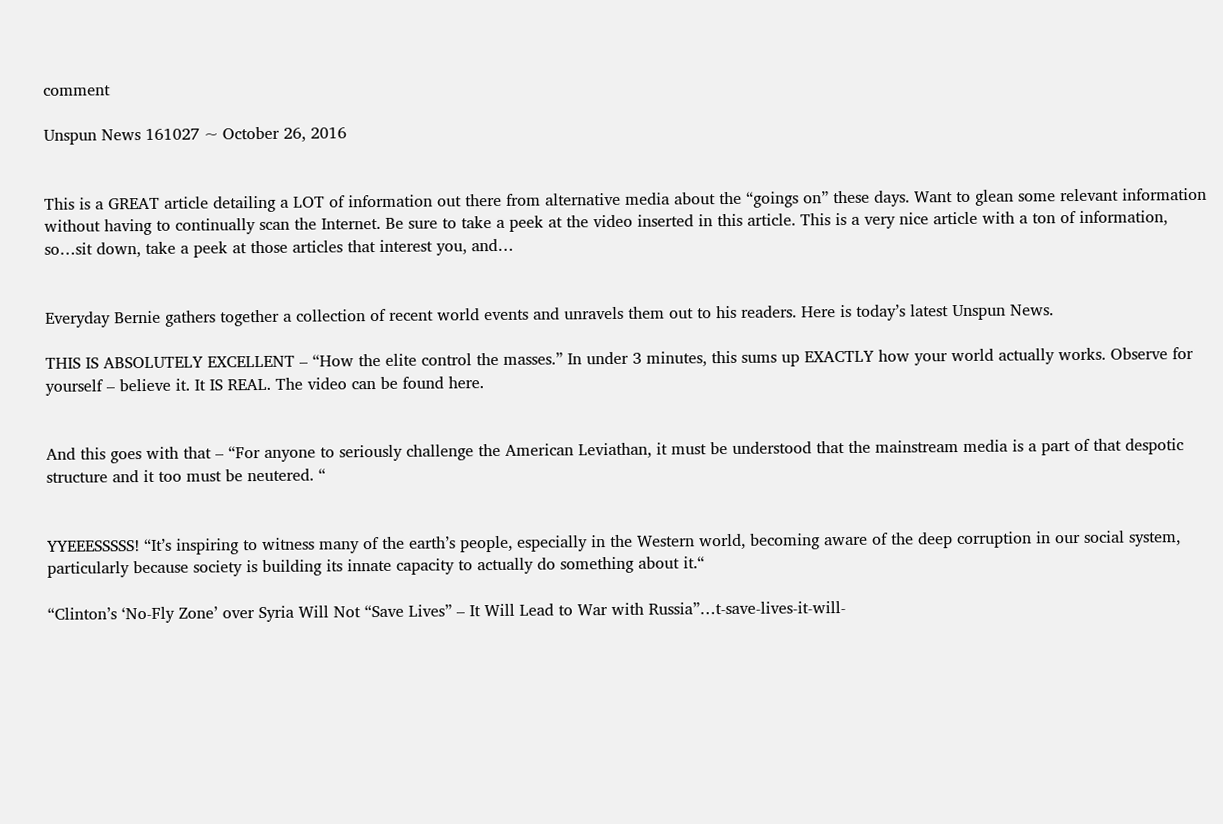comment

Unspun News 161027 ~ October 26, 2016


This is a GREAT article detailing a LOT of information out there from alternative media about the “goings on” these days. Want to glean some relevant information without having to continually scan the Internet. Be sure to take a peek at the video inserted in this article. This is a very nice article with a ton of information, so…sit down, take a peek at those articles that interest you, and…


Everyday Bernie gathers together a collection of recent world events and unravels them out to his readers. Here is today’s latest Unspun News.

THIS IS ABSOLUTELY EXCELLENT – “How the elite control the masses.” In under 3 minutes, this sums up EXACTLY how your world actually works. Observe for yourself – believe it. It IS REAL. The video can be found here.


And this goes with that – “For anyone to seriously challenge the American Leviathan, it must be understood that the mainstream media is a part of that despotic structure and it too must be neutered. “


YYEEESSSSS! “It’s inspiring to witness many of the earth’s people, especially in the Western world, becoming aware of the deep corruption in our social system, particularly because society is building its innate capacity to actually do something about it.“

“Clinton’s ‘No-Fly Zone’ over Syria Will Not “Save Lives” – It Will Lead to War with Russia”…t-save-lives-it-will-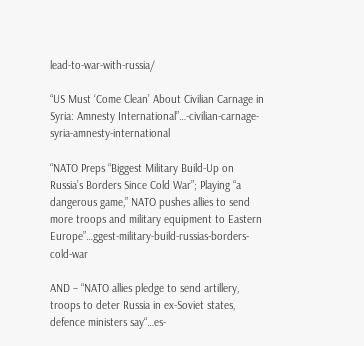lead-to-war-with-russia/

“US Must ‘Come Clean’ About Civilian Carnage in Syria: Amnesty International”…-civilian-carnage-syria-amnesty-international

“NATO Preps “Biggest Military Build-Up on Russia’s Borders Since Cold War”; Playing “a dangerous game,” NATO pushes allies to send more troops and military equipment to Eastern Europe”…ggest-military-build-russias-borders-cold-war

AND – “NATO allies pledge to send artillery, troops to deter Russia in ex-Soviet states, defence ministers say“…es-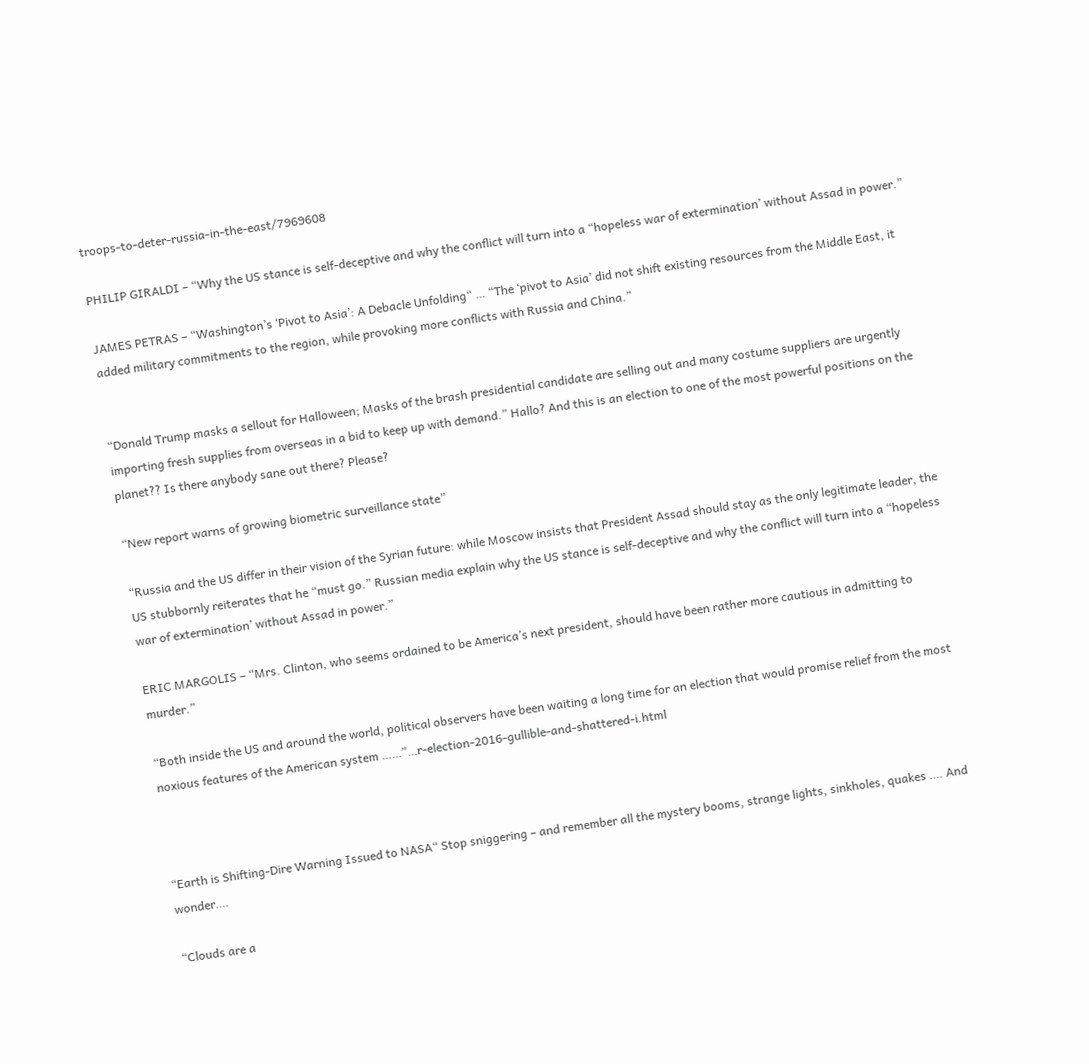troops-to-deter-russia-in-the-east/7969608

PHILIP GIRALDI – “Why the US stance is self-deceptive and why the conflict will turn into a “hopeless war of extermination’ without Assad in power.”

JAMES PETRAS – “Washington’s ‘Pivot to Asia’: A Debacle Unfolding“ … “The ‘pivot to Asia’ did not shift existing resources from the Middle East, it added military commitments to the region, while provoking more conflicts with Russia and China.”


“Donald Trump masks a sellout for Halloween; Masks of the brash presidential candidate are selling out and many costume suppliers are urgently importing fresh supplies from overseas in a bid to keep up with demand.” Hallo? And this is an election to one of the most powerful positions on the planet?? Is there anybody sane out there? Please?

“New report warns of growing biometric surveillance state”

“Russia and the US differ in their vision of the Syrian future: while Moscow insists that President Assad should stay as the only legitimate leader, the US stubbornly reiterates that he “must go.” Russian media explain why the US stance is self-deceptive and why the conflict will turn into a “hopeless war of extermination’ without Assad in power.”

ERIC MARGOLIS – “Mrs. Clinton, who seems ordained to be America’s next president, should have been rather more cautious in admitting to murder.”

“Both inside the US and around the world, political observers have been waiting a long time for an election that would promise relief from the most noxious features of the American system ……”…r-election-2016-gullible-and-shattered-i.html



“Earth is Shifting-Dire Warning Issued to NASA“ Stop sniggering – and remember all the mystery booms, strange lights, sinkholes, quakes …. And wonder….

“Clouds are a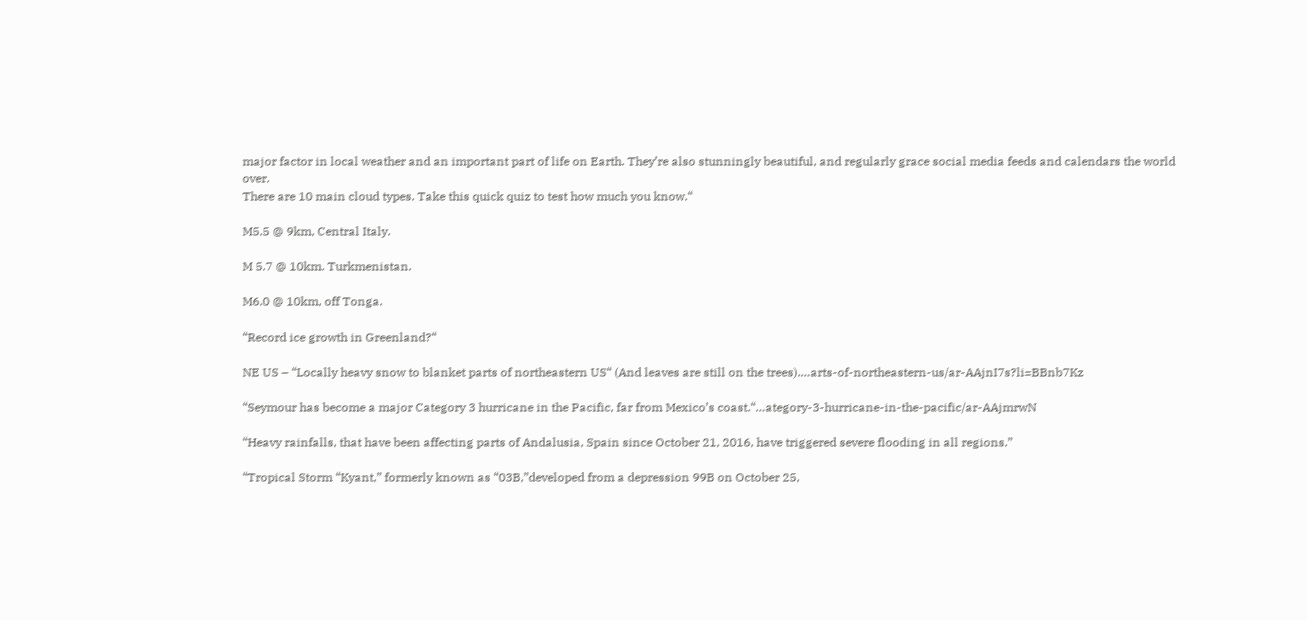major factor in local weather and an important part of life on Earth. They’re also stunningly beautiful, and regularly grace social media feeds and calendars the world over.
There are 10 main cloud types. Take this quick quiz to test how much you know.“

M5.5 @ 9km, Central Italy.

M 5.7 @ 10km. Turkmenistan.

M6.0 @ 10km, off Tonga.

“Record ice growth in Greenland?“

NE US – “Locally heavy snow to blanket parts of northeastern US“ (And leaves are still on the trees).…arts-of-northeastern-us/ar-AAjnI7s?li=BBnb7Kz

“Seymour has become a major Category 3 hurricane in the Pacific, far from Mexico’s coast.“…ategory-3-hurricane-in-the-pacific/ar-AAjmrwN

“Heavy rainfalls, that have been affecting parts of Andalusia, Spain since October 21, 2016, have triggered severe flooding in all regions.”

“Tropical Storm “Kyant,” formerly known as “03B,”developed from a depression 99B on October 25,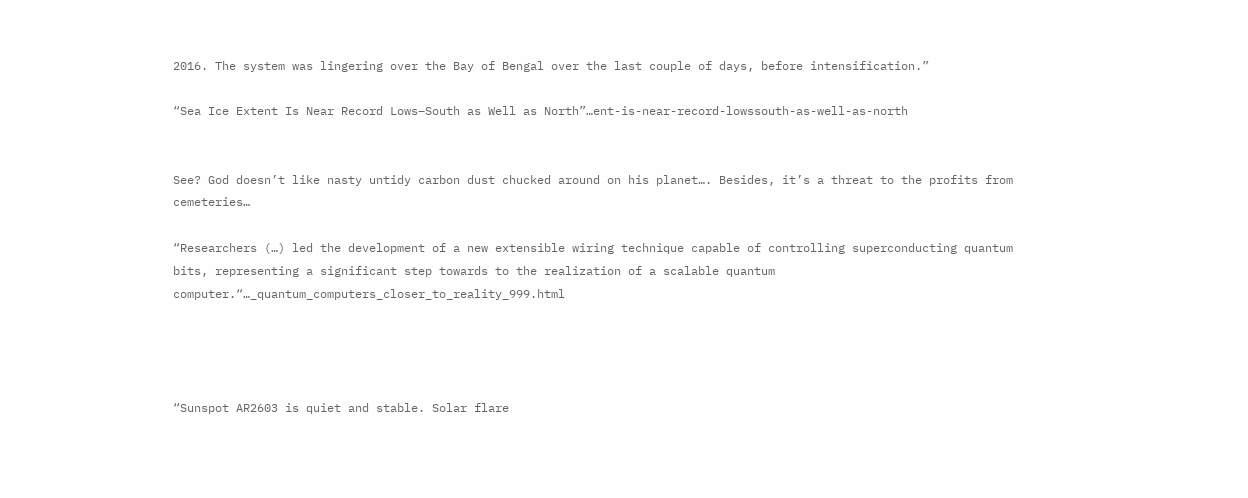2016. The system was lingering over the Bay of Bengal over the last couple of days, before intensification.”

“Sea Ice Extent Is Near Record Lows–South as Well as North”…ent-is-near-record-lowssouth-as-well-as-north


See? God doesn’t like nasty untidy carbon dust chucked around on his planet…. Besides, it’s a threat to the profits from cemeteries…

“Researchers (…) led the development of a new extensible wiring technique capable of controlling superconducting quantum bits, representing a significant step towards to the realization of a scalable quantum computer.“…_quantum_computers_closer_to_reality_999.html




“Sunspot AR2603 is quiet and stable. Solar flare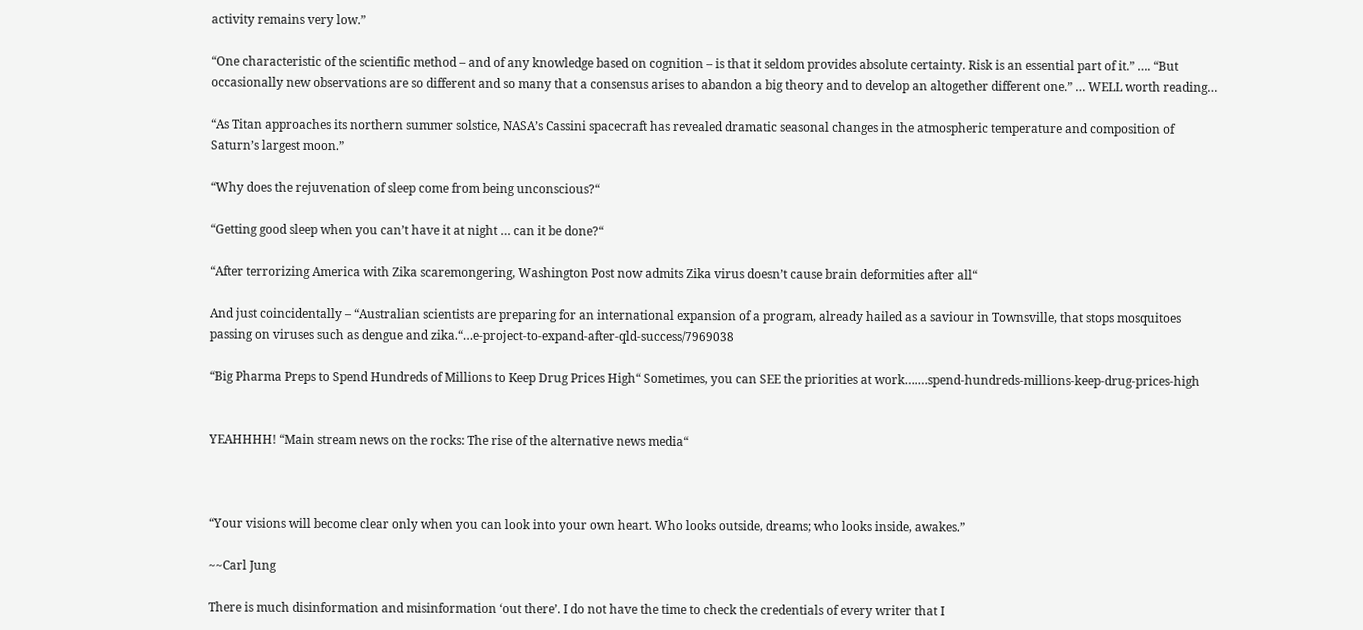activity remains very low.”

“One characteristic of the scientific method – and of any knowledge based on cognition – is that it seldom provides absolute certainty. Risk is an essential part of it.” …. “But occasionally new observations are so different and so many that a consensus arises to abandon a big theory and to develop an altogether different one.” … WELL worth reading…

“As Titan approaches its northern summer solstice, NASA’s Cassini spacecraft has revealed dramatic seasonal changes in the atmospheric temperature and composition of Saturn’s largest moon.”

“Why does the rejuvenation of sleep come from being unconscious?“

“Getting good sleep when you can’t have it at night … can it be done?“

“After terrorizing America with Zika scaremongering, Washington Post now admits Zika virus doesn’t cause brain deformities after all“

And just coincidentally – “Australian scientists are preparing for an international expansion of a program, already hailed as a saviour in Townsville, that stops mosquitoes passing on viruses such as dengue and zika.“…e-project-to-expand-after-qld-success/7969038

“Big Pharma Preps to Spend Hundreds of Millions to Keep Drug Prices High“ Sometimes, you can SEE the priorities at work….…spend-hundreds-millions-keep-drug-prices-high


YEAHHHH! “Main stream news on the rocks: The rise of the alternative news media“



“Your visions will become clear only when you can look into your own heart. Who looks outside, dreams; who looks inside, awakes.”

~~Carl Jung

There is much disinformation and misinformation ‘out there’. I do not have the time to check the credentials of every writer that I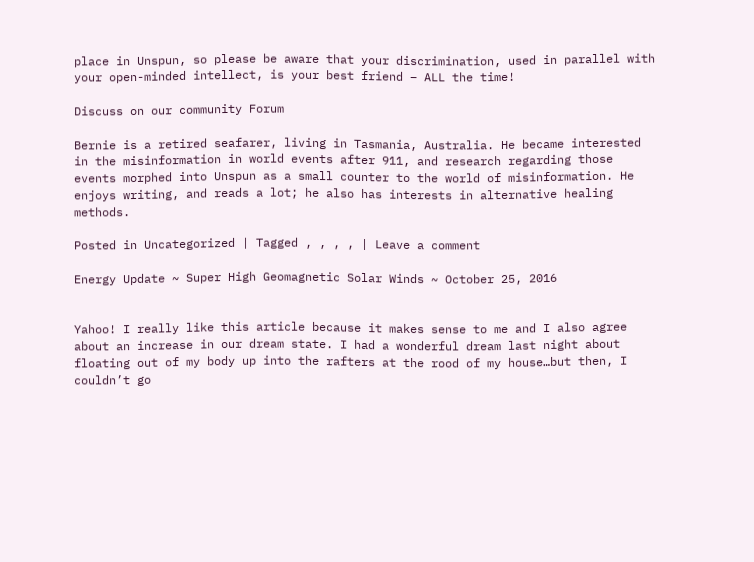place in Unspun, so please be aware that your discrimination, used in parallel with your open-minded intellect, is your best friend – ALL the time!

Discuss on our community Forum

Bernie is a retired seafarer, living in Tasmania, Australia. He became interested in the misinformation in world events after 911, and research regarding those events morphed into Unspun as a small counter to the world of misinformation. He enjoys writing, and reads a lot; he also has interests in alternative healing methods.

Posted in Uncategorized | Tagged , , , , | Leave a comment

Energy Update ~ Super High Geomagnetic Solar Winds ~ October 25, 2016


Yahoo! I really like this article because it makes sense to me and I also agree about an increase in our dream state. I had a wonderful dream last night about floating out of my body up into the rafters at the rood of my house…but then, I couldn’t go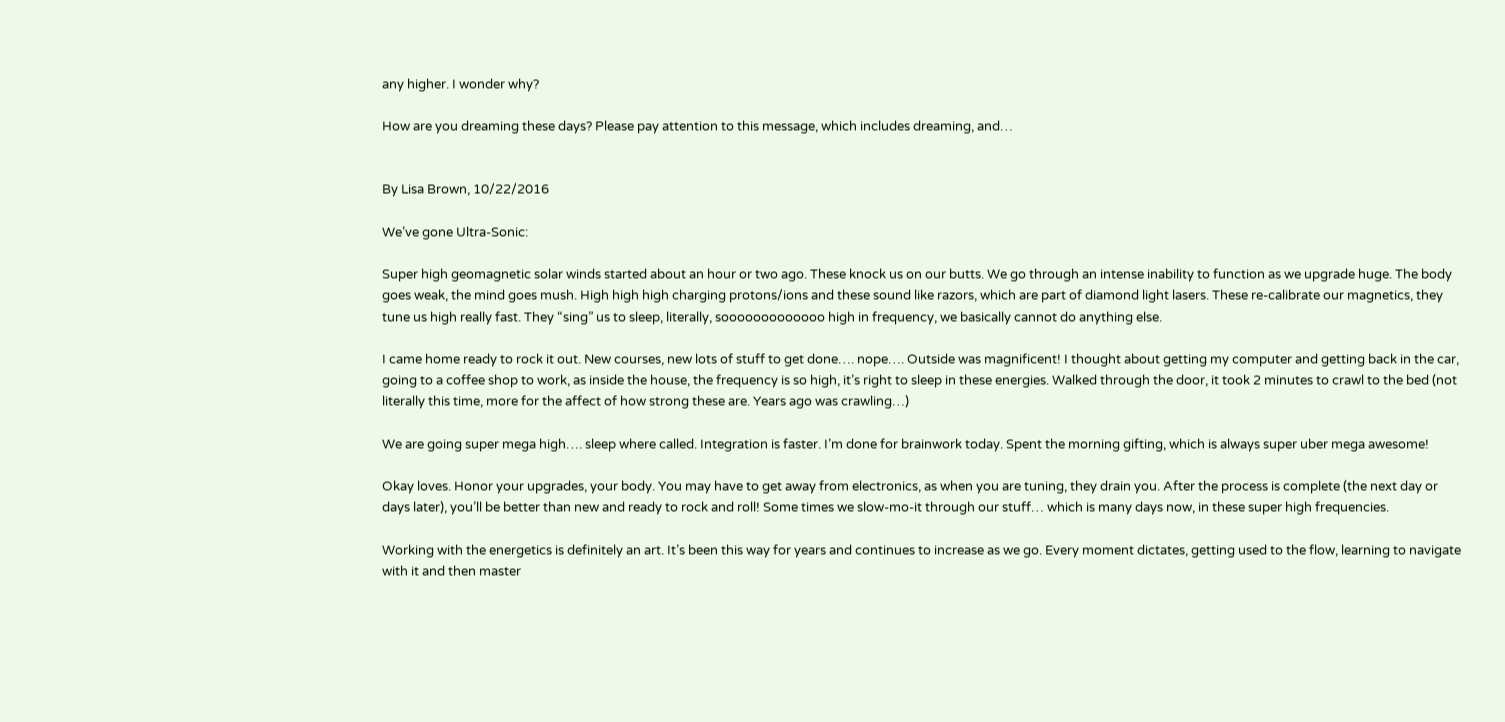any higher. I wonder why?

How are you dreaming these days? Please pay attention to this message, which includes dreaming, and…


By Lisa Brown, 10/22/2016

We’ve gone Ultra-Sonic:

Super high geomagnetic solar winds started about an hour or two ago. These knock us on our butts. We go through an intense inability to function as we upgrade huge. The body goes weak, the mind goes mush. High high high charging protons/ions and these sound like razors, which are part of diamond light lasers. These re-calibrate our magnetics, they tune us high really fast. They “sing” us to sleep, literally, sooooooooooooo high in frequency, we basically cannot do anything else.

I came home ready to rock it out. New courses, new lots of stuff to get done…. nope…. Outside was magnificent! I thought about getting my computer and getting back in the car, going to a coffee shop to work, as inside the house, the frequency is so high, it’s right to sleep in these energies. Walked through the door, it took 2 minutes to crawl to the bed (not literally this time, more for the affect of how strong these are. Years ago was crawling…)

We are going super mega high…. sleep where called. Integration is faster. I’m done for brainwork today. Spent the morning gifting, which is always super uber mega awesome!

Okay loves. Honor your upgrades, your body. You may have to get away from electronics, as when you are tuning, they drain you. After the process is complete (the next day or days later), you’ll be better than new and ready to rock and roll! Some times we slow-mo-it through our stuff… which is many days now, in these super high frequencies.

Working with the energetics is definitely an art. It’s been this way for years and continues to increase as we go. Every moment dictates, getting used to the flow, learning to navigate with it and then master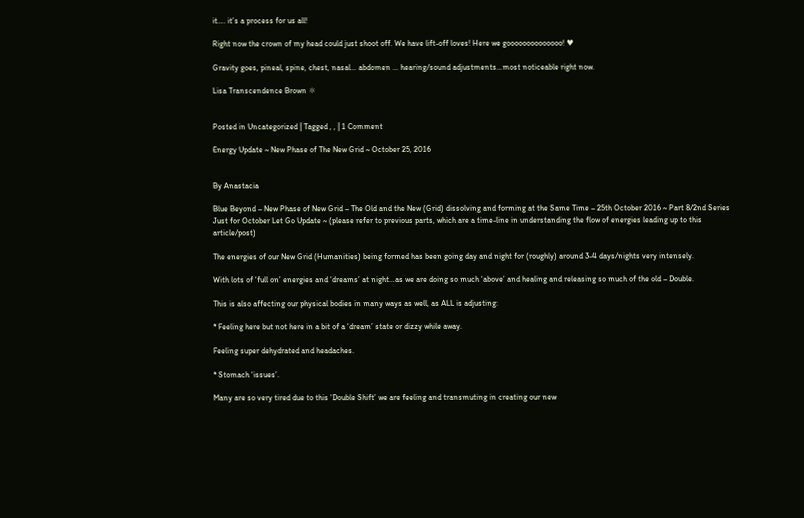it…. it’s a process for us all!

Right now the crown of my head could just shoot off. We have lift-off loves! Here we goooooooooooooo! ♥

Gravity goes, pineal, spine, chest, nasal… abdomen … hearing/sound adjustments…most noticeable right now.

Lisa Transcendence Brown ☼


Posted in Uncategorized | Tagged , , | 1 Comment

Energy Update ~ New Phase of The New Grid ~ October 25, 2016


By Anastacia

Blue Beyond – New Phase of New Grid – The Old and the New (Grid) dissolving and forming at the Same Time – 25th October 2016 ~ Part 8/2nd Series Just for October Let Go Update ~ (please refer to previous parts, which are a time-line in understanding the flow of energies leading up to this article/post)

The energies of our New Grid (Humanities) being formed has been going day and night for (roughly) around 3-4 days/nights very intensely.

With lots of ‘full on’ energies and ‘dreams’ at night…as we are doing so much ‘above’ and healing and releasing so much of the old – Double.

This is also affecting our physical bodies in many ways as well, as ALL is adjusting:

* Feeling here but not here in a bit of a ‘dream’ state or dizzy while away.

Feeling super dehydrated and headaches.

* Stomach ‘issues’.

Many are so very tired due to this ‘Double Shift’ we are feeling and transmuting in creating our new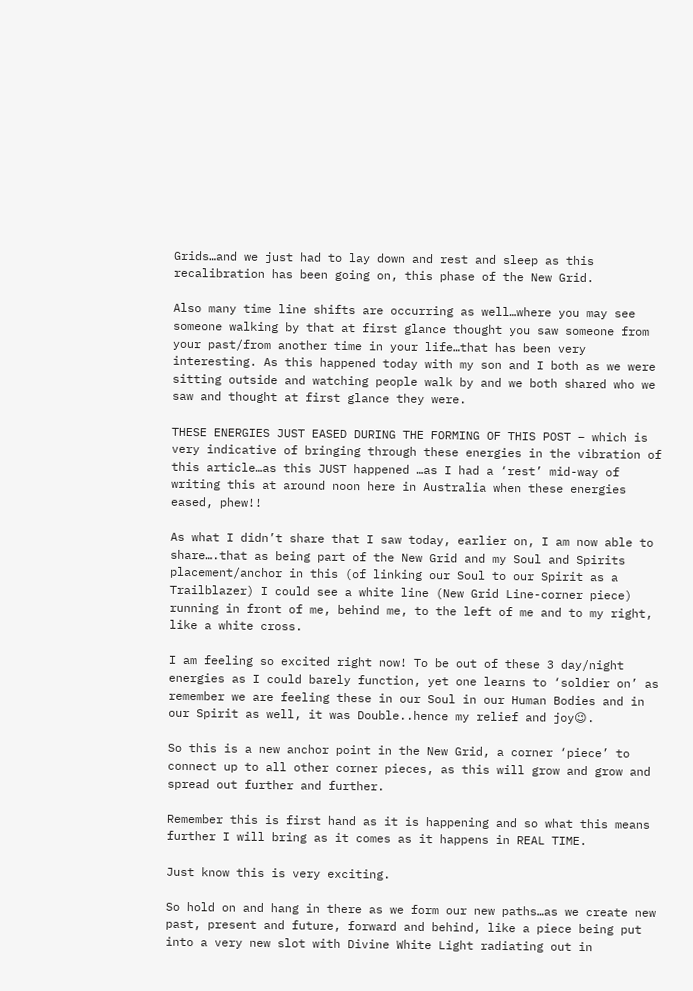Grids…and we just had to lay down and rest and sleep as this recalibration has been going on, this phase of the New Grid.

Also many time line shifts are occurring as well…where you may see someone walking by that at first glance thought you saw someone from your past/from another time in your life…that has been very interesting. As this happened today with my son and I both as we were sitting outside and watching people walk by and we both shared who we saw and thought at first glance they were.

THESE ENERGIES JUST EASED DURING THE FORMING OF THIS POST – which is very indicative of bringing through these energies in the vibration of this article…as this JUST happened …as I had a ‘rest’ mid-way of writing this at around noon here in Australia when these energies eased, phew!!

As what I didn’t share that I saw today, earlier on, I am now able to share….that as being part of the New Grid and my Soul and Spirits placement/anchor in this (of linking our Soul to our Spirit as a Trailblazer) I could see a white line (New Grid Line-corner piece) running in front of me, behind me, to the left of me and to my right, like a white cross.

I am feeling so excited right now! To be out of these 3 day/night energies as I could barely function, yet one learns to ‘soldier on’ as remember we are feeling these in our Soul in our Human Bodies and in our Spirit as well, it was Double..hence my relief and joy😉.

So this is a new anchor point in the New Grid, a corner ‘piece’ to connect up to all other corner pieces, as this will grow and grow and spread out further and further.

Remember this is first hand as it is happening and so what this means further I will bring as it comes as it happens in REAL TIME.

Just know this is very exciting.

So hold on and hang in there as we form our new paths…as we create new past, present and future, forward and behind, like a piece being put into a very new slot with Divine White Light radiating out in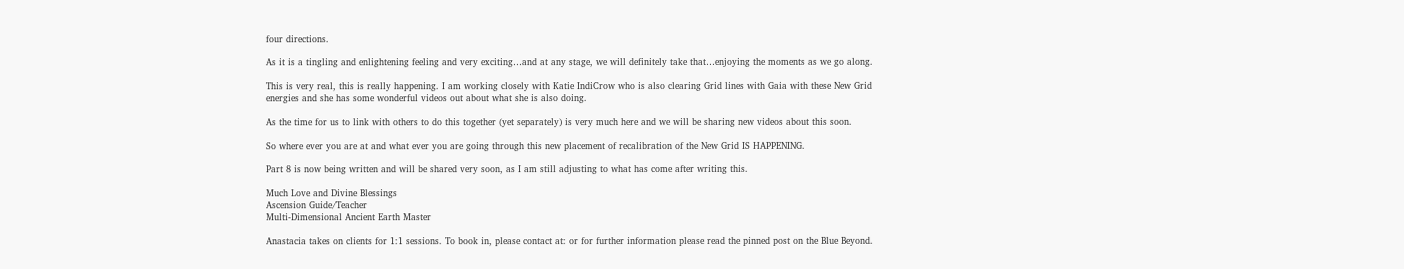four directions.

As it is a tingling and enlightening feeling and very exciting…and at any stage, we will definitely take that…enjoying the moments as we go along.

This is very real, this is really happening. I am working closely with Katie IndiCrow who is also clearing Grid lines with Gaia with these New Grid energies and she has some wonderful videos out about what she is also doing.

As the time for us to link with others to do this together (yet separately) is very much here and we will be sharing new videos about this soon.

So where ever you are at and what ever you are going through this new placement of recalibration of the New Grid IS HAPPENING.

Part 8 is now being written and will be shared very soon, as I am still adjusting to what has come after writing this.

Much Love and Divine Blessings
Ascension Guide/Teacher
Multi-Dimensional Ancient Earth Master

Anastacia takes on clients for 1:1 sessions. To book in, please contact at: or for further information please read the pinned post on the Blue Beyond.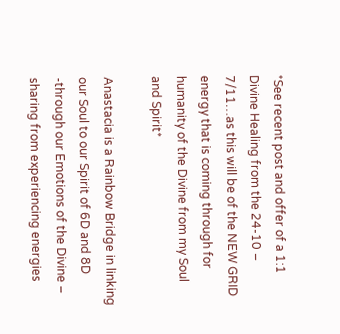*See recent post and offer of a 1:1 Divine Healing from the 24-10 – 7/11…as this will be of the NEW GRID energy that is coming through for humanity of the Divine from my Soul and Spirit*

Anastacia is a Rainbow Bridge in linking our Soul to our Spirit of 6D and 8D -through our Emotions of the Divine – sharing from experiencing energies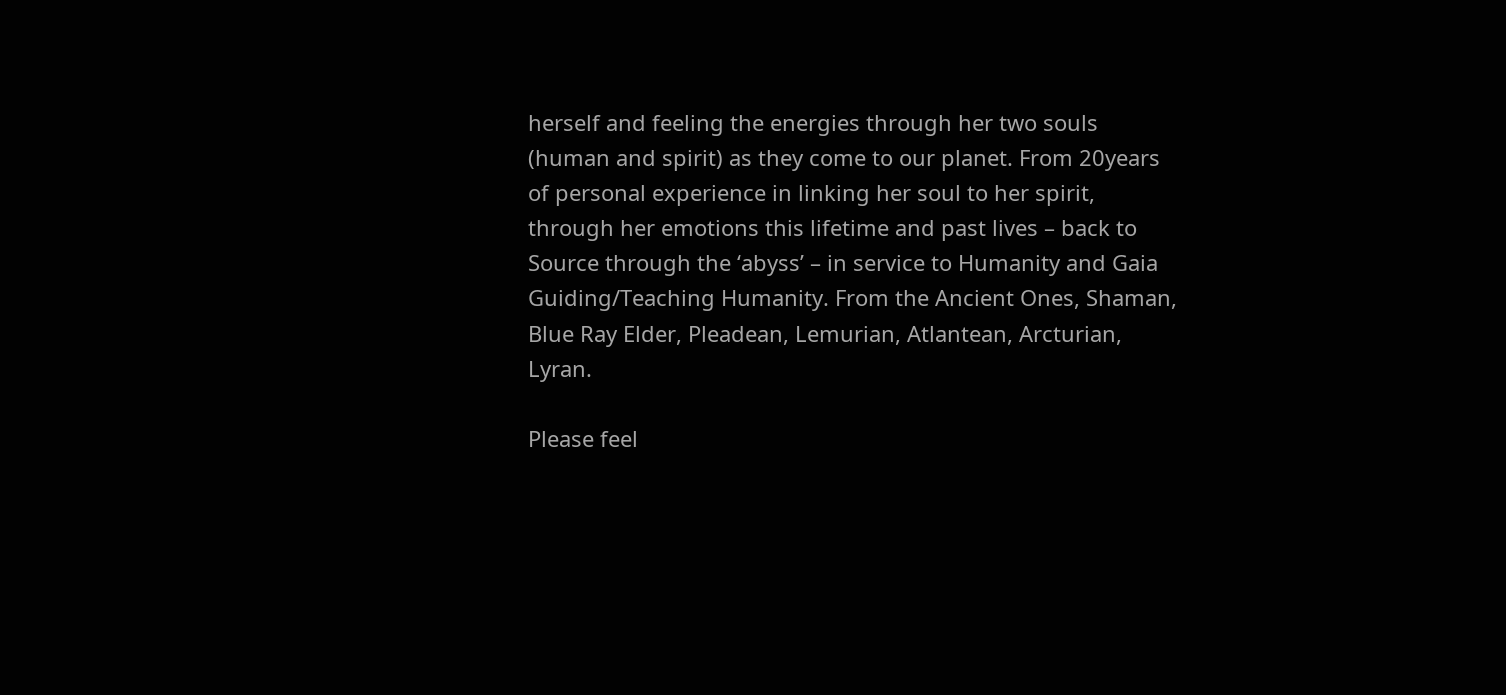herself and feeling the energies through her two souls (human and spirit) as they come to our planet. From 20years of personal experience in linking her soul to her spirit, through her emotions this lifetime and past lives – back to Source through the ‘abyss’ – in service to Humanity and Gaia Guiding/Teaching Humanity. From the Ancient Ones, Shaman, Blue Ray Elder, Pleadean, Lemurian, Atlantean, Arcturian, Lyran.

Please feel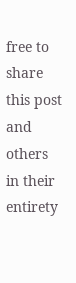free to share this post and others in their entirety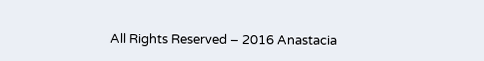All Rights Reserved – 2016 Anastacia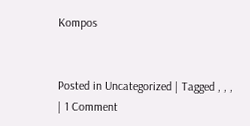Kompos


Posted in Uncategorized | Tagged , , , | 1 Comment